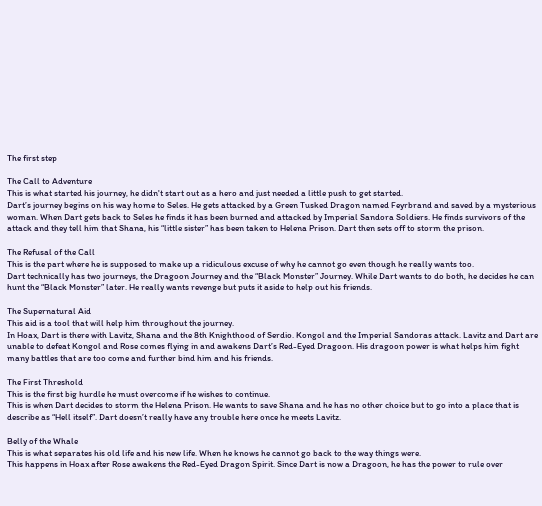The first step

The Call to Adventure
This is what started his journey, he didn't start out as a hero and just needed a little push to get started.
Dart’s journey begins on his way home to Seles. He gets attacked by a Green Tusked Dragon named Feyrbrand and saved by a mysterious woman. When Dart gets back to Seles he finds it has been burned and attacked by Imperial Sandora Soldiers. He finds survivors of the attack and they tell him that Shana, his “little sister” has been taken to Helena Prison. Dart then sets off to storm the prison.

The Refusal of the Call
This is the part where he is supposed to make up a ridiculous excuse of why he cannot go even though he really wants too.
Dart technically has two journeys, the Dragoon Journey and the “Black Monster” Journey. While Dart wants to do both, he decides he can hunt the “Black Monster” later. He really wants revenge but puts it aside to help out his friends.

The Supernatural Aid
This aid is a tool that will help him throughout the journey.
In Hoax, Dart is there with Lavitz, Shana and the 8th Knighthood of Serdio. Kongol and the Imperial Sandoras attack. Lavitz and Dart are unable to defeat Kongol and Rose comes flying in and awakens Dart’s Red-Eyed Dragoon. His dragoon power is what helps him fight many battles that are too come and further bind him and his friends.

The First Threshold
This is the first big hurdle he must overcome if he wishes to continue.
This is when Dart decides to storm the Helena Prison. He wants to save Shana and he has no other choice but to go into a place that is describe as “Hell itself”. Dart doesn’t really have any trouble here once he meets Lavitz.

Belly of the Whale
This is what separates his old life and his new life. When he knows he cannot go back to the way things were.
This happens in Hoax after Rose awakens the Red-Eyed Dragon Spirit. Since Dart is now a Dragoon, he has the power to rule over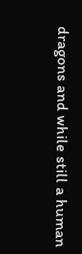dragons and while still a human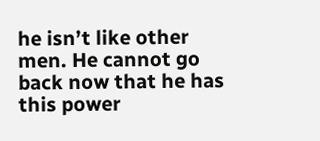he isn’t like other men. He cannot go back now that he has this power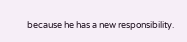because he has a new responsibility.